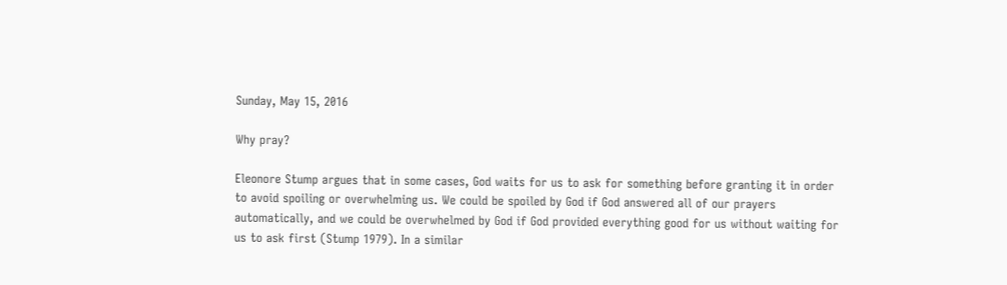Sunday, May 15, 2016

Why pray?

Eleonore Stump argues that in some cases, God waits for us to ask for something before granting it in order to avoid spoiling or overwhelming us. We could be spoiled by God if God answered all of our prayers automatically, and we could be overwhelmed by God if God provided everything good for us without waiting for us to ask first (Stump 1979). In a similar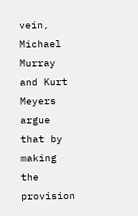vein, Michael Murray and Kurt Meyers argue that by making the provision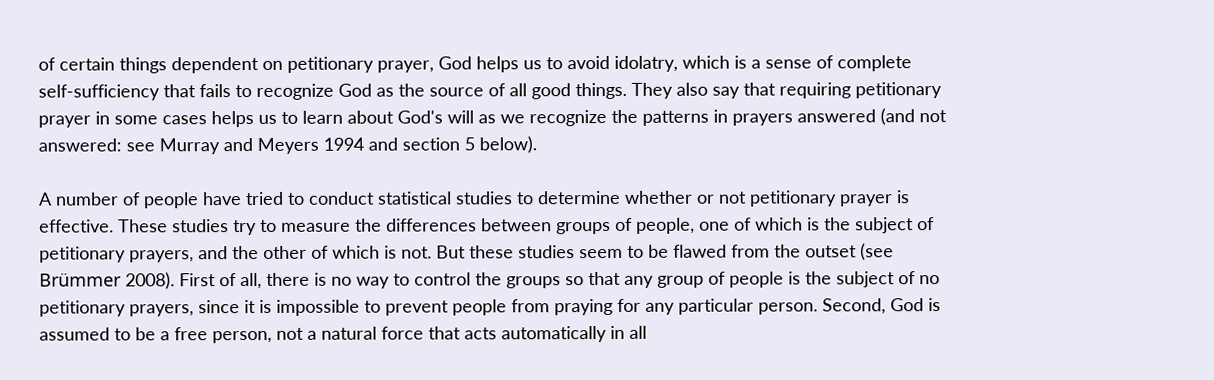of certain things dependent on petitionary prayer, God helps us to avoid idolatry, which is a sense of complete self-sufficiency that fails to recognize God as the source of all good things. They also say that requiring petitionary prayer in some cases helps us to learn about God's will as we recognize the patterns in prayers answered (and not answered: see Murray and Meyers 1994 and section 5 below).

A number of people have tried to conduct statistical studies to determine whether or not petitionary prayer is effective. These studies try to measure the differences between groups of people, one of which is the subject of petitionary prayers, and the other of which is not. But these studies seem to be flawed from the outset (see Brümmer 2008). First of all, there is no way to control the groups so that any group of people is the subject of no petitionary prayers, since it is impossible to prevent people from praying for any particular person. Second, God is assumed to be a free person, not a natural force that acts automatically in all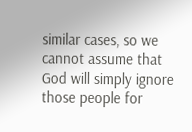similar cases, so we cannot assume that God will simply ignore those people for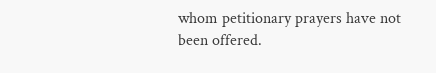whom petitionary prayers have not been offered.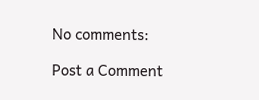No comments:

Post a Comment